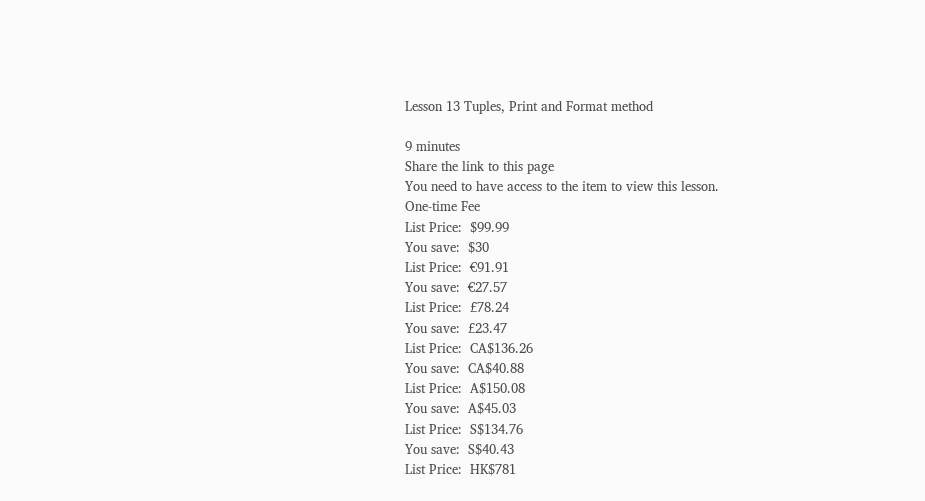Lesson 13 Tuples, Print and Format method

9 minutes
Share the link to this page
You need to have access to the item to view this lesson.
One-time Fee
List Price:  $99.99
You save:  $30
List Price:  €91.91
You save:  €27.57
List Price:  £78.24
You save:  £23.47
List Price:  CA$136.26
You save:  CA$40.88
List Price:  A$150.08
You save:  A$45.03
List Price:  S$134.76
You save:  S$40.43
List Price:  HK$781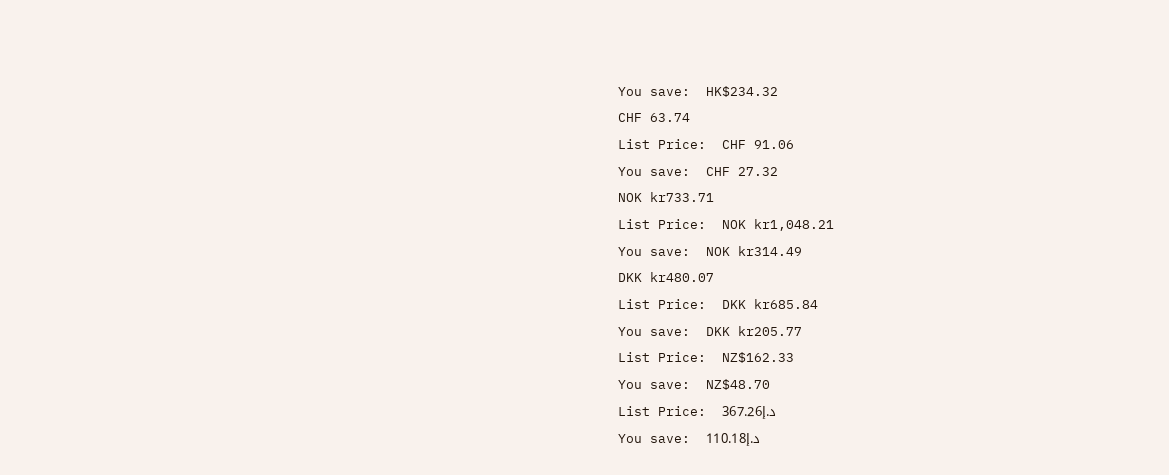You save:  HK$234.32
CHF 63.74
List Price:  CHF 91.06
You save:  CHF 27.32
NOK kr733.71
List Price:  NOK kr1,048.21
You save:  NOK kr314.49
DKK kr480.07
List Price:  DKK kr685.84
You save:  DKK kr205.77
List Price:  NZ$162.33
You save:  NZ$48.70
List Price:  د.إ367.26
You save:  د.إ110.18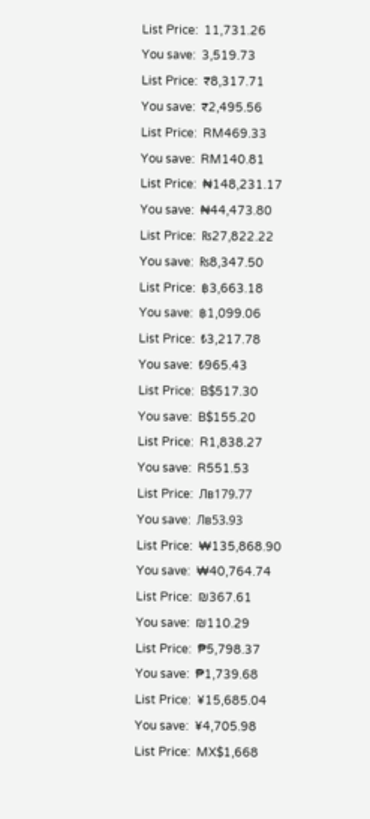List Price:  11,731.26
You save:  3,519.73
List Price:  ₹8,317.71
You save:  ₹2,495.56
List Price:  RM469.33
You save:  RM140.81
List Price:  ₦148,231.17
You save:  ₦44,473.80
List Price:  ₨27,822.22
You save:  ₨8,347.50
List Price:  ฿3,663.18
You save:  ฿1,099.06
List Price:  ₺3,217.78
You save:  ₺965.43
List Price:  B$517.30
You save:  B$155.20
List Price:  R1,838.27
You save:  R551.53
List Price:  Лв179.77
You save:  Лв53.93
List Price:  ₩135,868.90
You save:  ₩40,764.74
List Price:  ₪367.61
You save:  ₪110.29
List Price:  ₱5,798.37
You save:  ₱1,739.68
List Price:  ¥15,685.04
You save:  ¥4,705.98
List Price:  MX$1,668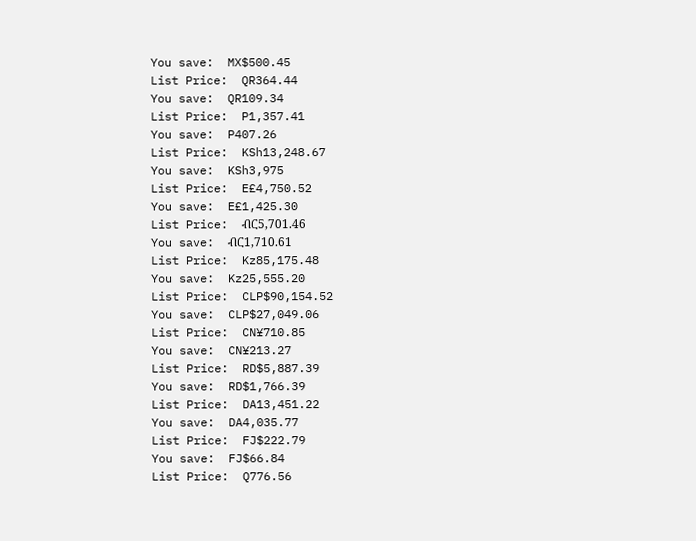You save:  MX$500.45
List Price:  QR364.44
You save:  QR109.34
List Price:  P1,357.41
You save:  P407.26
List Price:  KSh13,248.67
You save:  KSh3,975
List Price:  E£4,750.52
You save:  E£1,425.30
List Price:  ብር5,701.46
You save:  ብር1,710.61
List Price:  Kz85,175.48
You save:  Kz25,555.20
List Price:  CLP$90,154.52
You save:  CLP$27,049.06
List Price:  CN¥710.85
You save:  CN¥213.27
List Price:  RD$5,887.39
You save:  RD$1,766.39
List Price:  DA13,451.22
You save:  DA4,035.77
List Price:  FJ$222.79
You save:  FJ$66.84
List Price:  Q776.56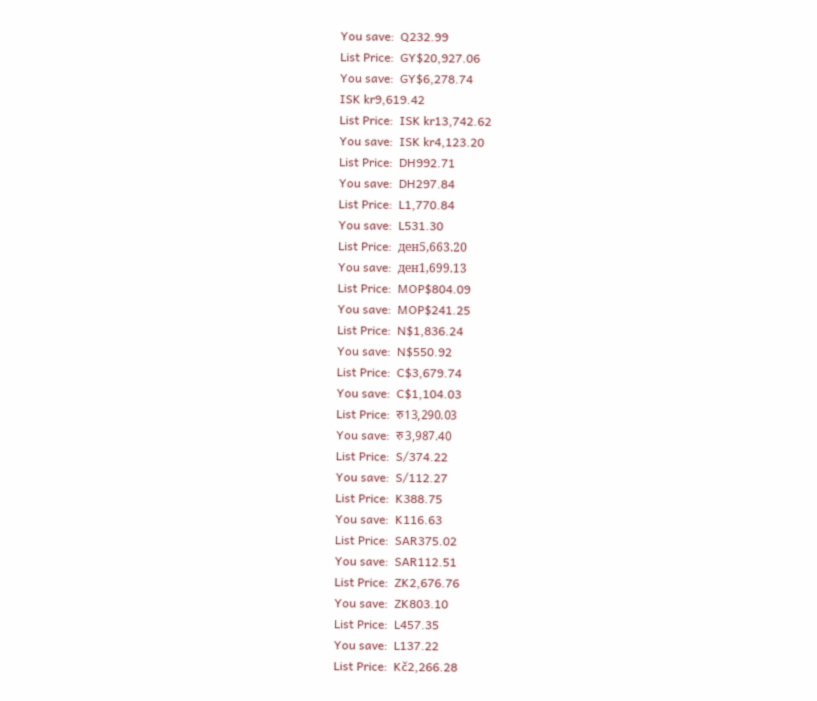You save:  Q232.99
List Price:  GY$20,927.06
You save:  GY$6,278.74
ISK kr9,619.42
List Price:  ISK kr13,742.62
You save:  ISK kr4,123.20
List Price:  DH992.71
You save:  DH297.84
List Price:  L1,770.84
You save:  L531.30
List Price:  ден5,663.20
You save:  ден1,699.13
List Price:  MOP$804.09
You save:  MOP$241.25
List Price:  N$1,836.24
You save:  N$550.92
List Price:  C$3,679.74
You save:  C$1,104.03
List Price:  रु13,290.03
You save:  रु3,987.40
List Price:  S/374.22
You save:  S/112.27
List Price:  K388.75
You save:  K116.63
List Price:  SAR375.02
You save:  SAR112.51
List Price:  ZK2,676.76
You save:  ZK803.10
List Price:  L457.35
You save:  L137.22
List Price:  Kč2,266.28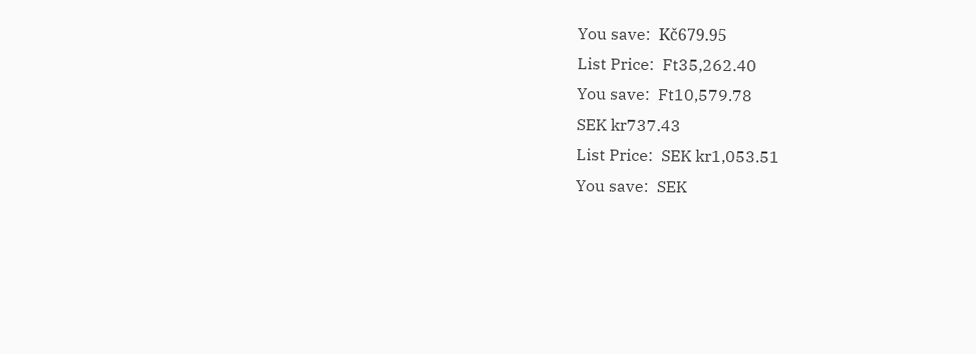You save:  Kč679.95
List Price:  Ft35,262.40
You save:  Ft10,579.78
SEK kr737.43
List Price:  SEK kr1,053.51
You save:  SEK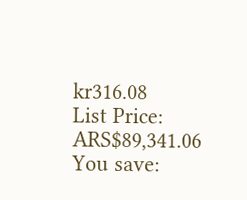kr316.08
List Price:  ARS$89,341.06
You save: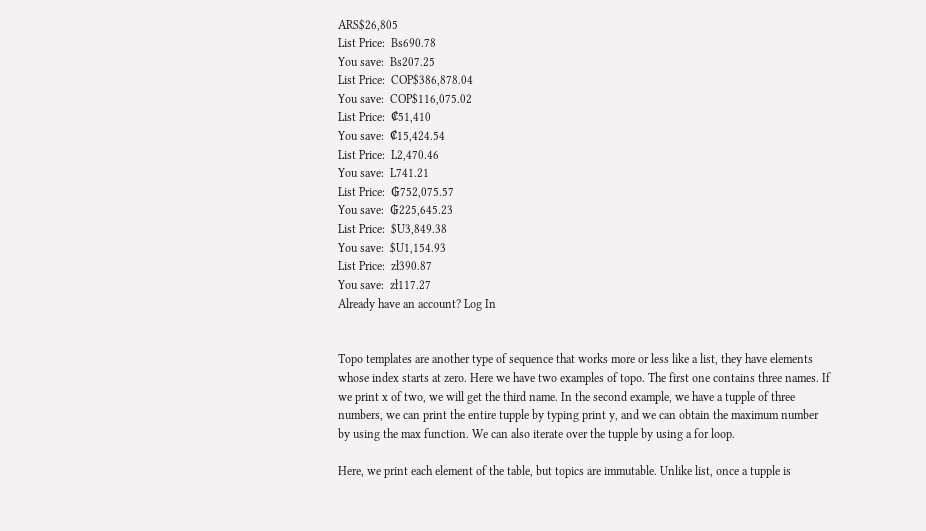ARS$26,805
List Price:  Bs690.78
You save:  Bs207.25
List Price:  COP$386,878.04
You save:  COP$116,075.02
List Price:  ₡51,410
You save:  ₡15,424.54
List Price:  L2,470.46
You save:  L741.21
List Price:  ₲752,075.57
You save:  ₲225,645.23
List Price:  $U3,849.38
You save:  $U1,154.93
List Price:  zł390.87
You save:  zł117.27
Already have an account? Log In


Topo templates are another type of sequence that works more or less like a list, they have elements whose index starts at zero. Here we have two examples of topo. The first one contains three names. If we print x of two, we will get the third name. In the second example, we have a tupple of three numbers, we can print the entire tupple by typing print y, and we can obtain the maximum number by using the max function. We can also iterate over the tupple by using a for loop.

Here, we print each element of the table, but topics are immutable. Unlike list, once a tupple is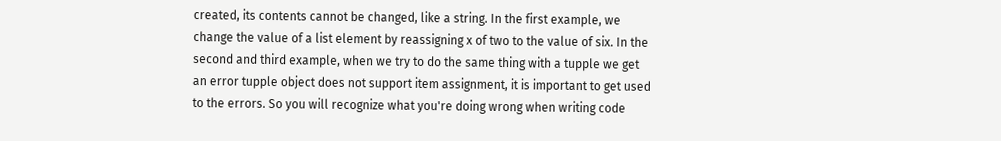created, its contents cannot be changed, like a string. In the first example, we change the value of a list element by reassigning x of two to the value of six. In the second and third example, when we try to do the same thing with a tupple we get an error tupple object does not support item assignment, it is important to get used to the errors. So you will recognize what you're doing wrong when writing code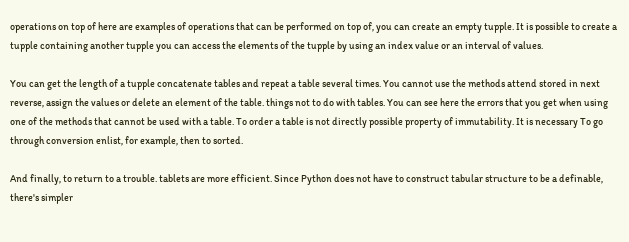operations on top of here are examples of operations that can be performed on top of, you can create an empty tupple. It is possible to create a tupple containing another tupple you can access the elements of the tupple by using an index value or an interval of values.

You can get the length of a tupple concatenate tables and repeat a table several times. You cannot use the methods attend stored in next reverse, assign the values or delete an element of the table. things not to do with tables. You can see here the errors that you get when using one of the methods that cannot be used with a table. To order a table is not directly possible property of immutability. It is necessary To go through conversion enlist, for example, then to sorted.

And finally, to return to a trouble. tablets are more efficient. Since Python does not have to construct tabular structure to be a definable, there's simpler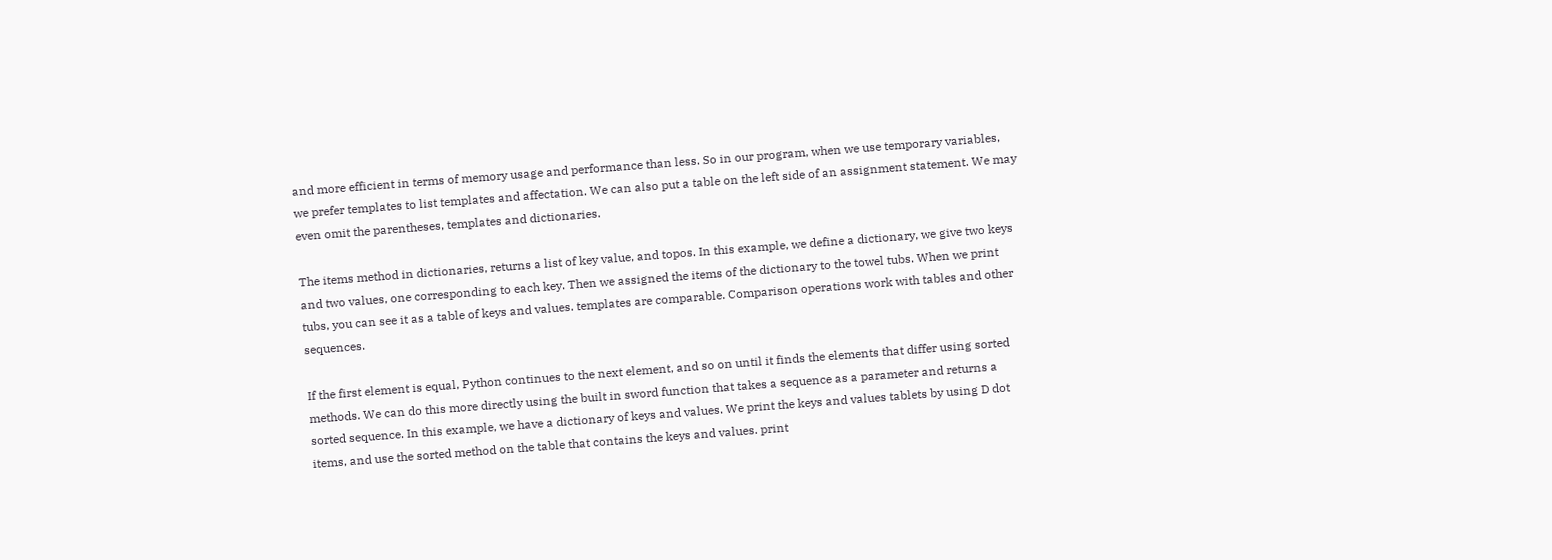and more efficient in terms of memory usage and performance than less. So in our program, when we use temporary variables, we prefer templates to list templates and affectation. We can also put a table on the left side of an assignment statement. We may even omit the parentheses, templates and dictionaries.

The items method in dictionaries, returns a list of key value, and topos. In this example, we define a dictionary, we give two keys and two values, one corresponding to each key. Then we assigned the items of the dictionary to the towel tubs. When we print tubs, you can see it as a table of keys and values. templates are comparable. Comparison operations work with tables and other sequences.

If the first element is equal, Python continues to the next element, and so on until it finds the elements that differ using sorted methods. We can do this more directly using the built in sword function that takes a sequence as a parameter and returns a sorted sequence. In this example, we have a dictionary of keys and values. We print the keys and values tablets by using D dot items, and use the sorted method on the table that contains the keys and values. print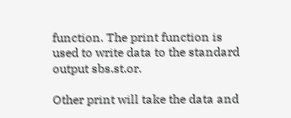function. The print function is used to write data to the standard output sbs.st.or.

Other print will take the data and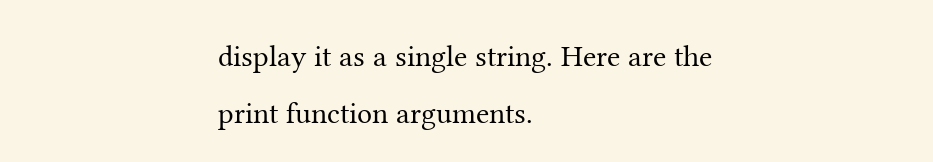display it as a single string. Here are the print function arguments.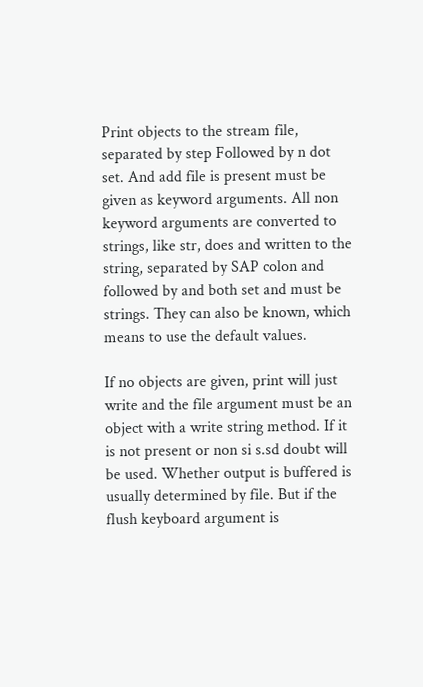Print objects to the stream file, separated by step Followed by n dot set. And add file is present must be given as keyword arguments. All non keyword arguments are converted to strings, like str, does and written to the string, separated by SAP colon and followed by and both set and must be strings. They can also be known, which means to use the default values.

If no objects are given, print will just write and the file argument must be an object with a write string method. If it is not present or non si s.sd doubt will be used. Whether output is buffered is usually determined by file. But if the flush keyboard argument is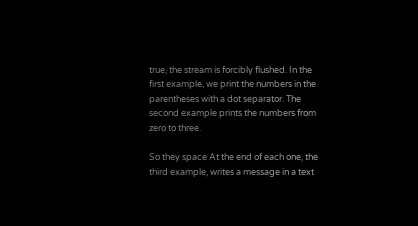true, the stream is forcibly flushed. In the first example, we print the numbers in the parentheses with a dot separator. The second example prints the numbers from zero to three.

So they space At the end of each one, the third example, writes a message in a text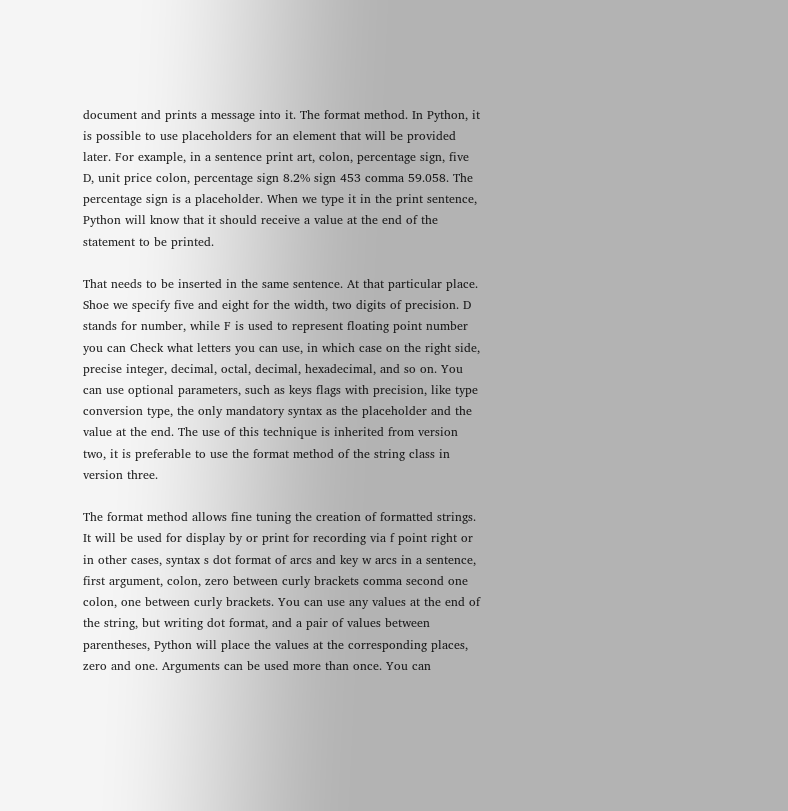document and prints a message into it. The format method. In Python, it is possible to use placeholders for an element that will be provided later. For example, in a sentence print art, colon, percentage sign, five D, unit price colon, percentage sign 8.2% sign 453 comma 59.058. The percentage sign is a placeholder. When we type it in the print sentence, Python will know that it should receive a value at the end of the statement to be printed.

That needs to be inserted in the same sentence. At that particular place. Shoe we specify five and eight for the width, two digits of precision. D stands for number, while F is used to represent floating point number you can Check what letters you can use, in which case on the right side, precise integer, decimal, octal, decimal, hexadecimal, and so on. You can use optional parameters, such as keys flags with precision, like type conversion type, the only mandatory syntax as the placeholder and the value at the end. The use of this technique is inherited from version two, it is preferable to use the format method of the string class in version three.

The format method allows fine tuning the creation of formatted strings. It will be used for display by or print for recording via f point right or in other cases, syntax s dot format of arcs and key w arcs in a sentence, first argument, colon, zero between curly brackets comma second one colon, one between curly brackets. You can use any values at the end of the string, but writing dot format, and a pair of values between parentheses, Python will place the values at the corresponding places, zero and one. Arguments can be used more than once. You can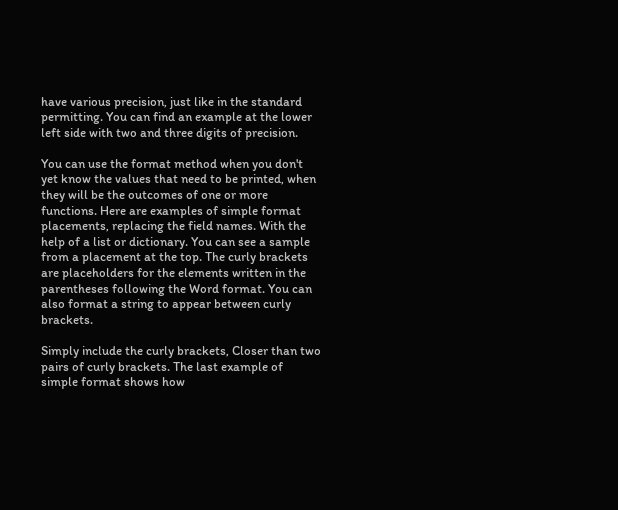have various precision, just like in the standard permitting. You can find an example at the lower left side with two and three digits of precision.

You can use the format method when you don't yet know the values that need to be printed, when they will be the outcomes of one or more functions. Here are examples of simple format placements, replacing the field names. With the help of a list or dictionary. You can see a sample from a placement at the top. The curly brackets are placeholders for the elements written in the parentheses following the Word format. You can also format a string to appear between curly brackets.

Simply include the curly brackets, Closer than two pairs of curly brackets. The last example of simple format shows how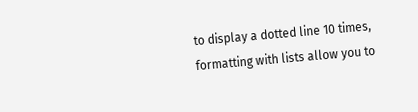to display a dotted line 10 times, formatting with lists allow you to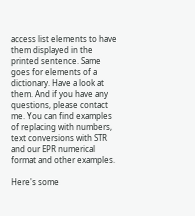access list elements to have them displayed in the printed sentence. Same goes for elements of a dictionary. Have a look at them. And if you have any questions, please contact me. You can find examples of replacing with numbers, text conversions with STR and our EPR numerical format and other examples.

Here's some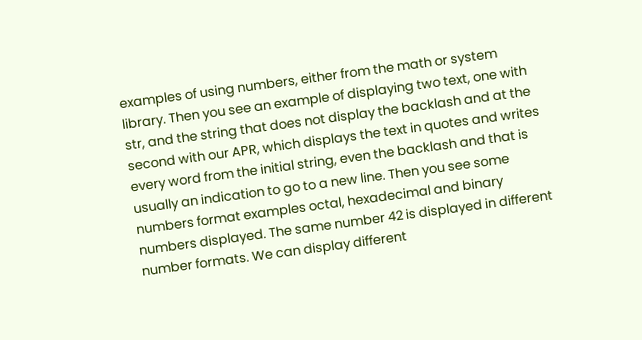examples of using numbers, either from the math or system library. Then you see an example of displaying two text, one with str, and the string that does not display the backlash and at the second with our APR, which displays the text in quotes and writes every word from the initial string, even the backlash and that is usually an indication to go to a new line. Then you see some numbers format examples octal, hexadecimal and binary numbers displayed. The same number 42 is displayed in different number formats. We can display different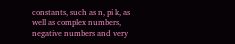constants, such as n, pi k, as well as complex numbers, negative numbers and very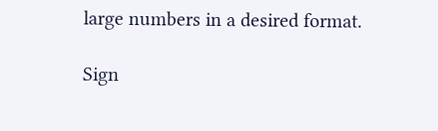large numbers in a desired format.

Sign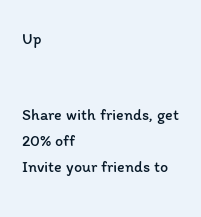Up


Share with friends, get 20% off
Invite your friends to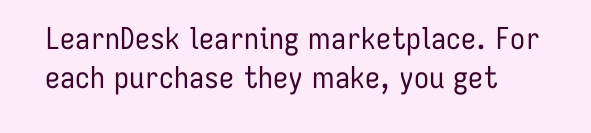LearnDesk learning marketplace. For each purchase they make, you get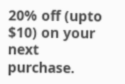20% off (upto $10) on your next purchase.